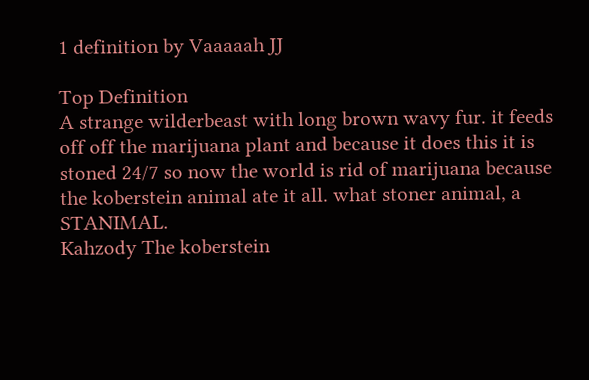1 definition by Vaaaaah JJ

Top Definition
A strange wilderbeast with long brown wavy fur. it feeds off off the marijuana plant and because it does this it is stoned 24/7 so now the world is rid of marijuana because the koberstein animal ate it all. what stoner animal, a STANIMAL.
Kahzody The koberstein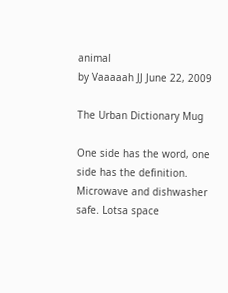animal
by Vaaaaah JJ June 22, 2009

The Urban Dictionary Mug

One side has the word, one side has the definition. Microwave and dishwasher safe. Lotsa space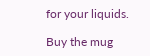for your liquids.

Buy the mug